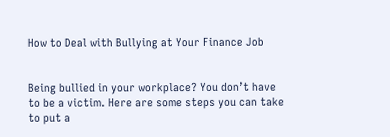How to Deal with Bullying at Your Finance Job


Being bullied in your workplace? You don’t have to be a victim. Here are some steps you can take to put a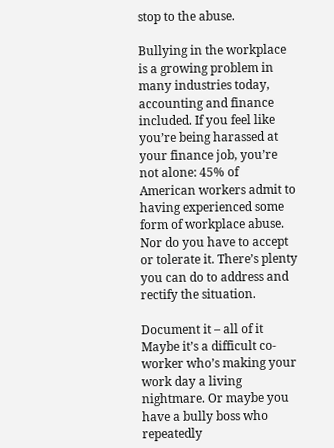stop to the abuse.

Bullying in the workplace is a growing problem in many industries today, accounting and finance included. If you feel like you’re being harassed at your finance job, you’re not alone: 45% of American workers admit to having experienced some form of workplace abuse. Nor do you have to accept or tolerate it. There’s plenty you can do to address and rectify the situation.

Document it – all of it
Maybe it’s a difficult co-worker who’s making your work day a living nightmare. Or maybe you have a bully boss who repeatedly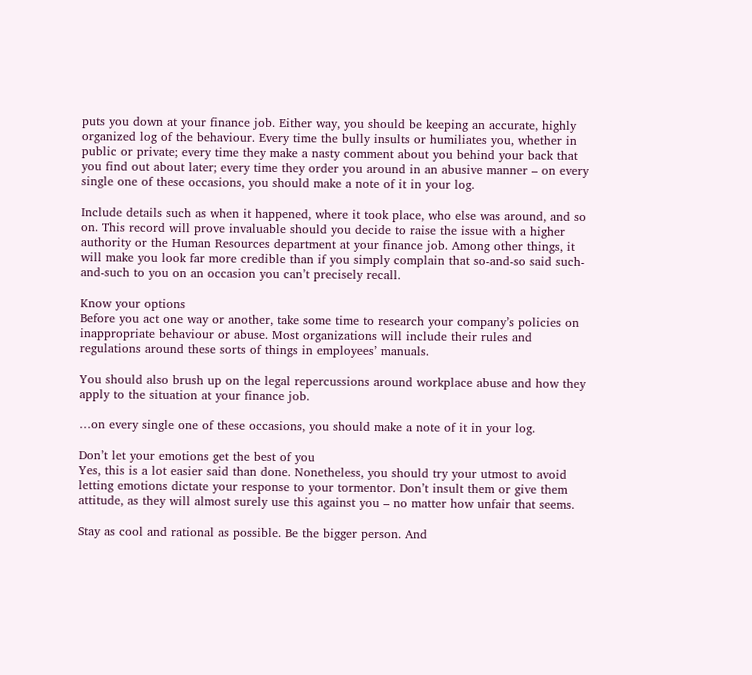puts you down at your finance job. Either way, you should be keeping an accurate, highly organized log of the behaviour. Every time the bully insults or humiliates you, whether in public or private; every time they make a nasty comment about you behind your back that you find out about later; every time they order you around in an abusive manner – on every single one of these occasions, you should make a note of it in your log.

Include details such as when it happened, where it took place, who else was around, and so on. This record will prove invaluable should you decide to raise the issue with a higher authority or the Human Resources department at your finance job. Among other things, it will make you look far more credible than if you simply complain that so-and-so said such-and-such to you on an occasion you can’t precisely recall.

Know your options
Before you act one way or another, take some time to research your company’s policies on inappropriate behaviour or abuse. Most organizations will include their rules and regulations around these sorts of things in employees’ manuals.

You should also brush up on the legal repercussions around workplace abuse and how they apply to the situation at your finance job.

…on every single one of these occasions, you should make a note of it in your log.

Don’t let your emotions get the best of you
Yes, this is a lot easier said than done. Nonetheless, you should try your utmost to avoid letting emotions dictate your response to your tormentor. Don’t insult them or give them attitude, as they will almost surely use this against you – no matter how unfair that seems.

Stay as cool and rational as possible. Be the bigger person. And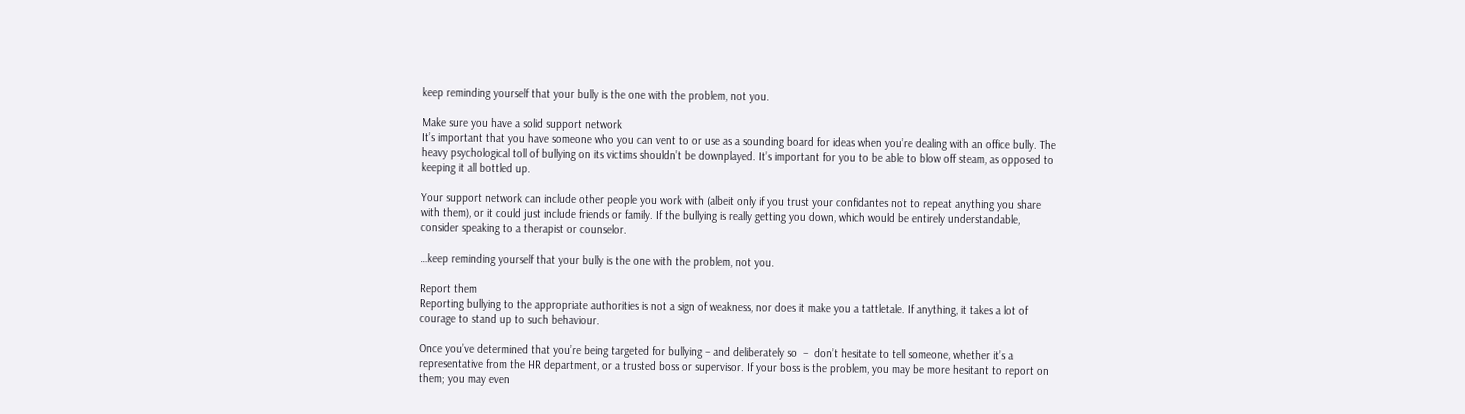keep reminding yourself that your bully is the one with the problem, not you.

Make sure you have a solid support network
It’s important that you have someone who you can vent to or use as a sounding board for ideas when you’re dealing with an office bully. The heavy psychological toll of bullying on its victims shouldn’t be downplayed. It’s important for you to be able to blow off steam, as opposed to keeping it all bottled up.

Your support network can include other people you work with (albeit only if you trust your confidantes not to repeat anything you share with them), or it could just include friends or family. If the bullying is really getting you down, which would be entirely understandable, consider speaking to a therapist or counselor.

…keep reminding yourself that your bully is the one with the problem, not you.

Report them
Reporting bullying to the appropriate authorities is not a sign of weakness, nor does it make you a tattletale. If anything, it takes a lot of courage to stand up to such behaviour.

Once you’ve determined that you’re being targeted for bullying – and deliberately so  –  don’t hesitate to tell someone, whether it’s a representative from the HR department, or a trusted boss or supervisor. If your boss is the problem, you may be more hesitant to report on them; you may even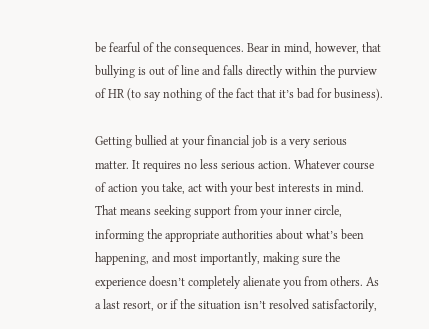be fearful of the consequences. Bear in mind, however, that bullying is out of line and falls directly within the purview of HR (to say nothing of the fact that it’s bad for business).

Getting bullied at your financial job is a very serious matter. It requires no less serious action. Whatever course of action you take, act with your best interests in mind. That means seeking support from your inner circle, informing the appropriate authorities about what’s been happening, and most importantly, making sure the experience doesn’t completely alienate you from others. As a last resort, or if the situation isn’t resolved satisfactorily,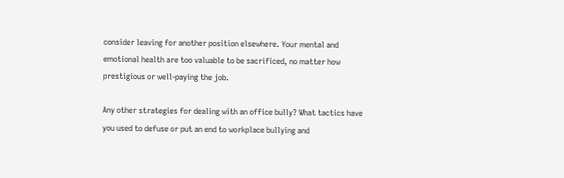consider leaving for another position elsewhere. Your mental and emotional health are too valuable to be sacrificed, no matter how prestigious or well-paying the job.

Any other strategies for dealing with an office bully? What tactics have you used to defuse or put an end to workplace bullying and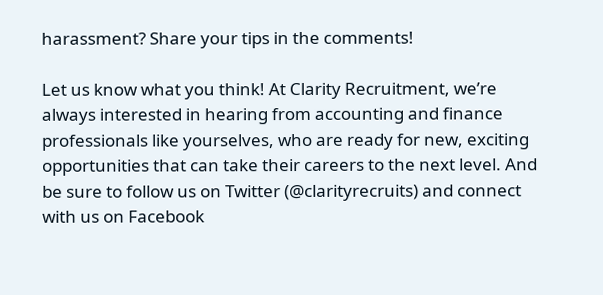harassment? Share your tips in the comments!

Let us know what you think! At Clarity Recruitment, we’re always interested in hearing from accounting and finance professionals like yourselves, who are ready for new, exciting opportunities that can take their careers to the next level. And be sure to follow us on Twitter (@clarityrecruits) and connect with us on Facebook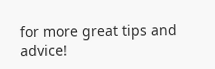for more great tips and advice!